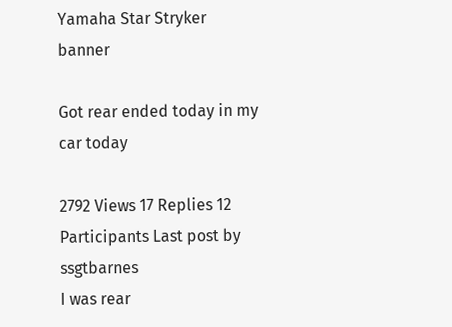Yamaha Star Stryker banner

Got rear ended today in my car today

2792 Views 17 Replies 12 Participants Last post by  ssgtbarnes
I was rear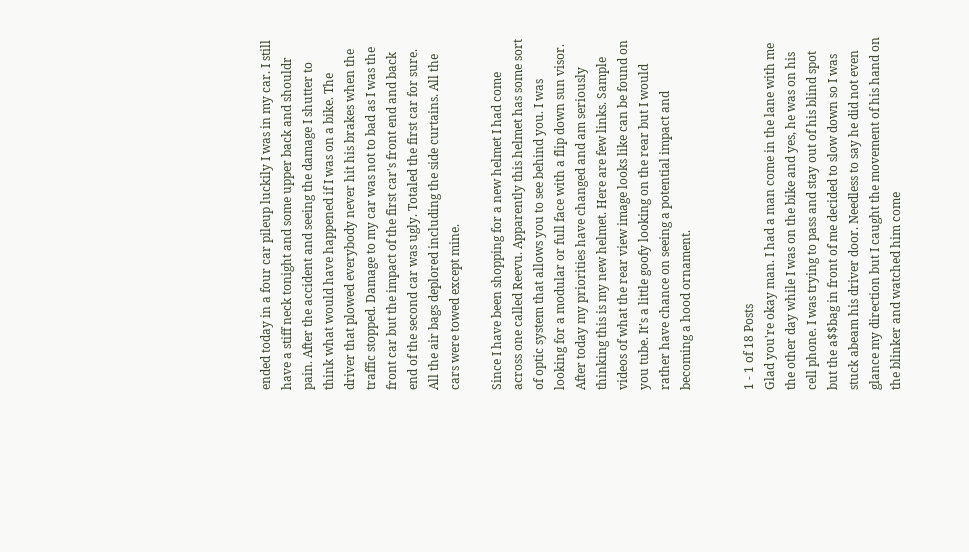ended today in a four car pileup luckily I was in my car. I still have a stiff neck tonight and some upper back and shouldr pain. After the accident and seeing the damage I shutter to think what would have happened if I was on a bike. The driver that plowed everybody never hit his brakes when the traffic stopped. Damage to my car was not to bad as I was the front car but the impact of the first car's front end and back end of the second car was ugly. Totaled the first car for sure. All the air bags deplored including the side curtains. All the cars were towed except mine.

Since I have been shopping for a new helmet I had come across one called Reevu. Apparently this helmet has some sort of optic system that allows you to see behind you. I was looking for a modular or full face with a flip down sun visor. After today my priorities have changed and am seriously thinking this is my new helmet. Here are few links. Sample videos of what the rear view image looks like can be found on you tube. It's a little goofy looking on the rear but I would rather have chance on seeing a potential impact and becoming a hood ornament.


1 - 1 of 18 Posts
Glad you're okay man. I had a man come in the lane with me the other day while I was on the bike and yes, he was on his cell phone. I was trying to pass and stay out of his blind spot but the a$$bag in front of me decided to slow down so I was stuck abeam his driver door. Needless to say he did not even glance my direction but I caught the movement of his hand on the blinker and watched him come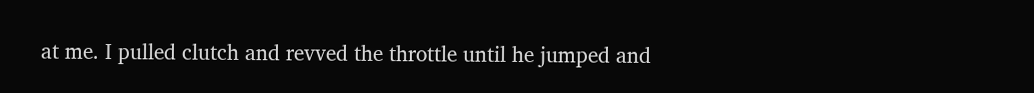at me. I pulled clutch and revved the throttle until he jumped and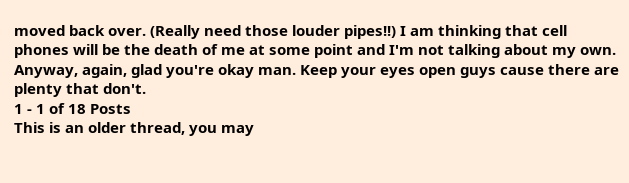moved back over. (Really need those louder pipes!!) I am thinking that cell phones will be the death of me at some point and I'm not talking about my own. Anyway, again, glad you're okay man. Keep your eyes open guys cause there are plenty that don't.
1 - 1 of 18 Posts
This is an older thread, you may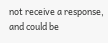not receive a response, and could be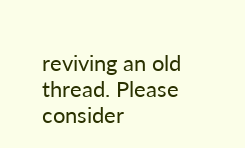reviving an old thread. Please consider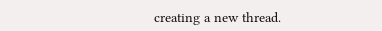creating a new thread.